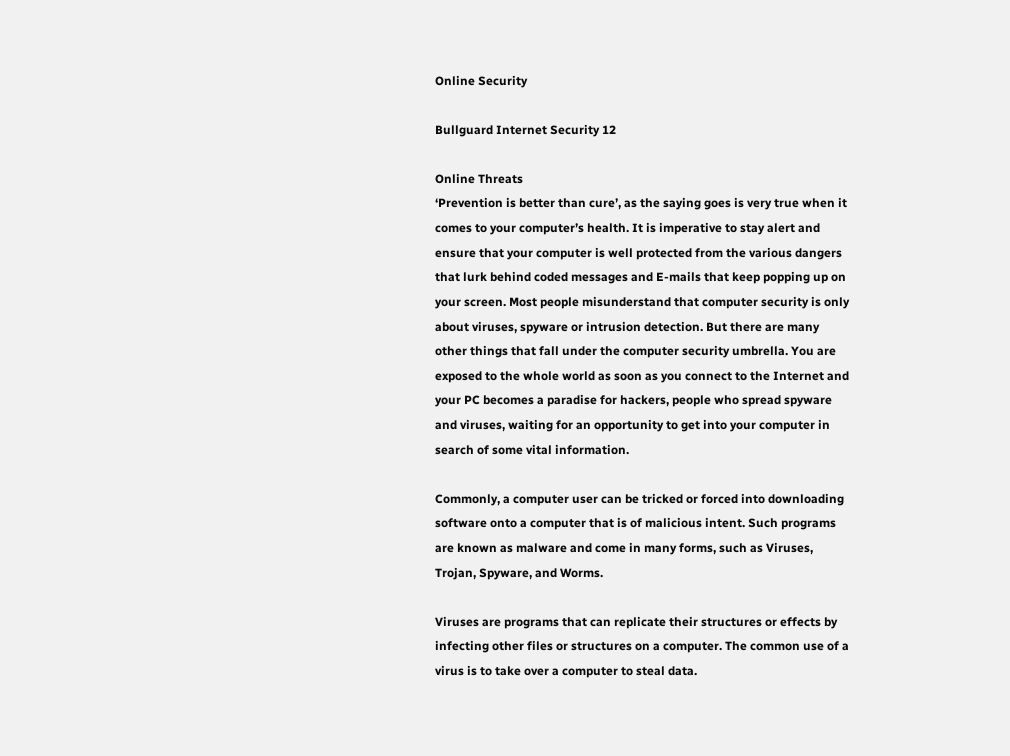Online Security

Bullguard Internet Security 12

Online Threats
‘Prevention is better than cure’, as the saying goes is very true when it comes to your computer’s health. It is imperative to stay alert and ensure that your computer is well protected from the various dangers that lurk behind coded messages and E-mails that keep popping up on your screen. Most people misunderstand that computer security is only about viruses, spyware or intrusion detection. But there are many other things that fall under the computer security umbrella. You are exposed to the whole world as soon as you connect to the Internet and your PC becomes a paradise for hackers, people who spread spyware and viruses, waiting for an opportunity to get into your computer in search of some vital information.

Commonly, a computer user can be tricked or forced into downloading software onto a computer that is of malicious intent. Such programs are known as malware and come in many forms, such as Viruses, Trojan, Spyware, and Worms.

Viruses are programs that can replicate their structures or effects by infecting other files or structures on a computer. The common use of a virus is to take over a computer to steal data.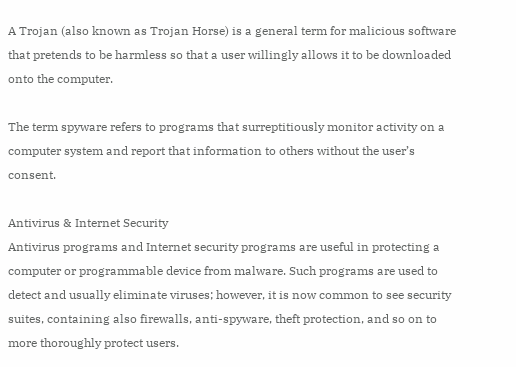A Trojan (also known as Trojan Horse) is a general term for malicious software that pretends to be harmless so that a user willingly allows it to be downloaded onto the computer.

The term spyware refers to programs that surreptitiously monitor activity on a computer system and report that information to others without the user’s consent.

Antivirus & Internet Security
Antivirus programs and Internet security programs are useful in protecting a computer or programmable device from malware. Such programs are used to detect and usually eliminate viruses; however, it is now common to see security suites, containing also firewalls, anti-spyware, theft protection, and so on to more thoroughly protect users.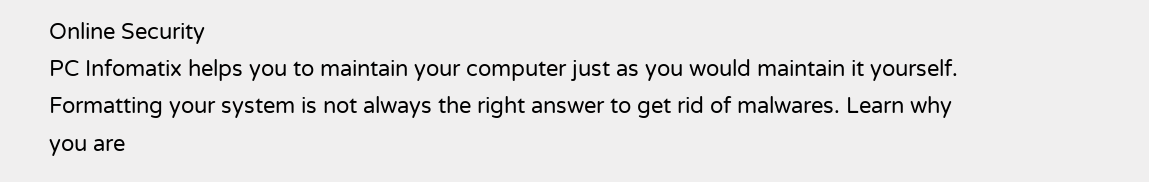Online Security
PC Infomatix helps you to maintain your computer just as you would maintain it yourself. Formatting your system is not always the right answer to get rid of malwares. Learn why you are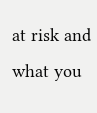at risk and what you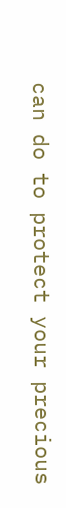can do to protect your precious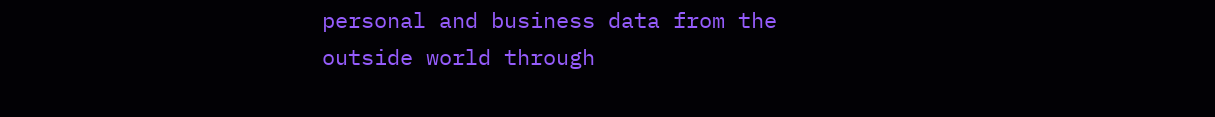personal and business data from the outside world through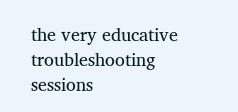the very educative troubleshooting sessions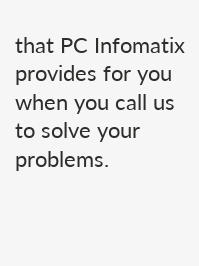that PC Infomatix provides for you when you call us to solve your problems.